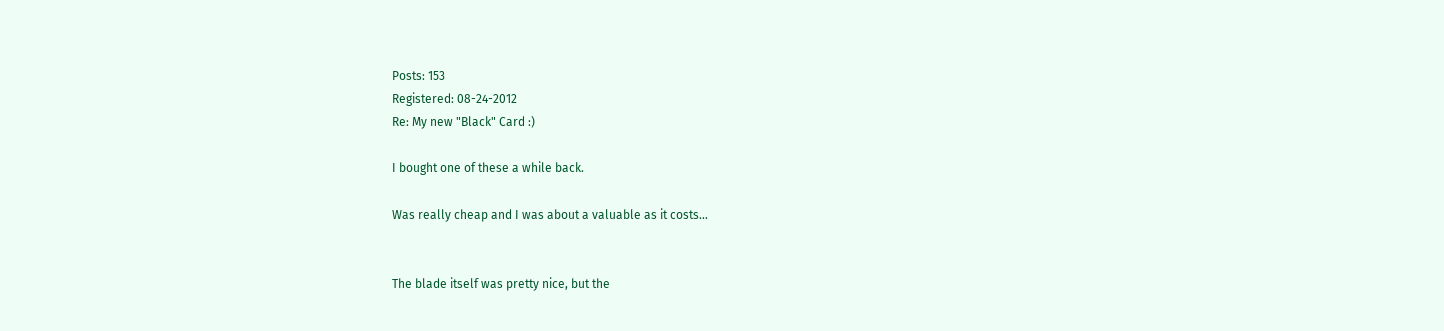Posts: 153
Registered: 08-24-2012
Re: My new "Black" Card :)

I bought one of these a while back.

Was really cheap and I was about a valuable as it costs...


The blade itself was pretty nice, but the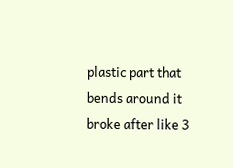plastic part that bends around it broke after like 3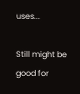uses...

Still might be good for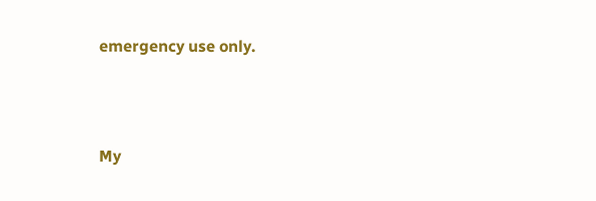emergency use only.



My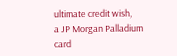ultimate credit wish,
a JP Morgan Palladium card